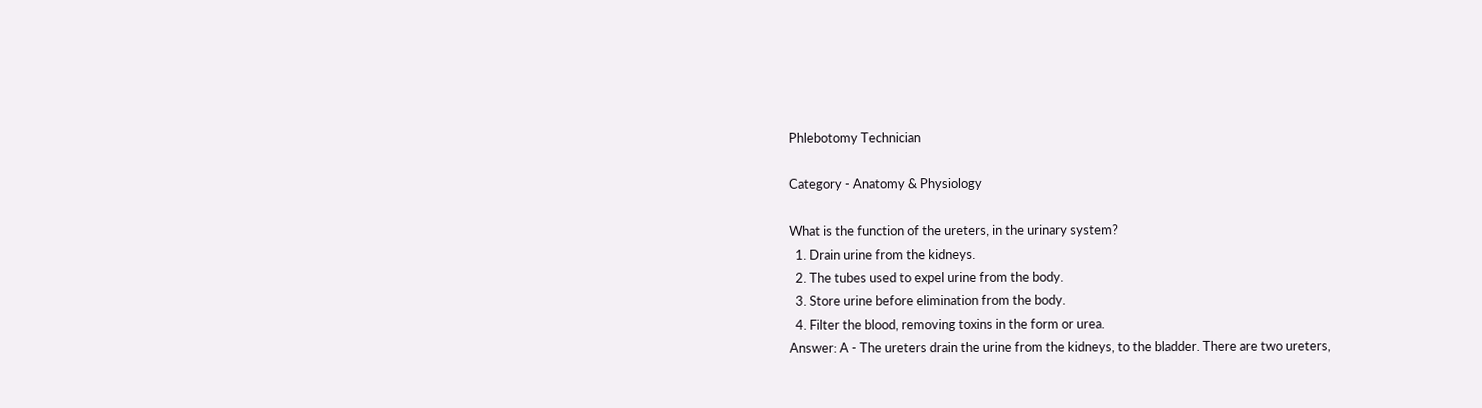Phlebotomy Technician

Category - Anatomy & Physiology

What is the function of the ureters, in the urinary system?
  1. Drain urine from the kidneys.
  2. The tubes used to expel urine from the body.
  3. Store urine before elimination from the body.
  4. Filter the blood, removing toxins in the form or urea.
Answer: A - The ureters drain the urine from the kidneys, to the bladder. There are two ureters,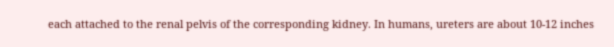each attached to the renal pelvis of the corresponding kidney. In humans, ureters are about 10-12 inches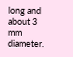long and about 3 mm diameter.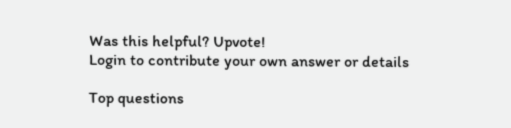Was this helpful? Upvote!
Login to contribute your own answer or details

Top questions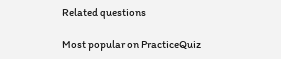Related questions

Most popular on PracticeQuiz